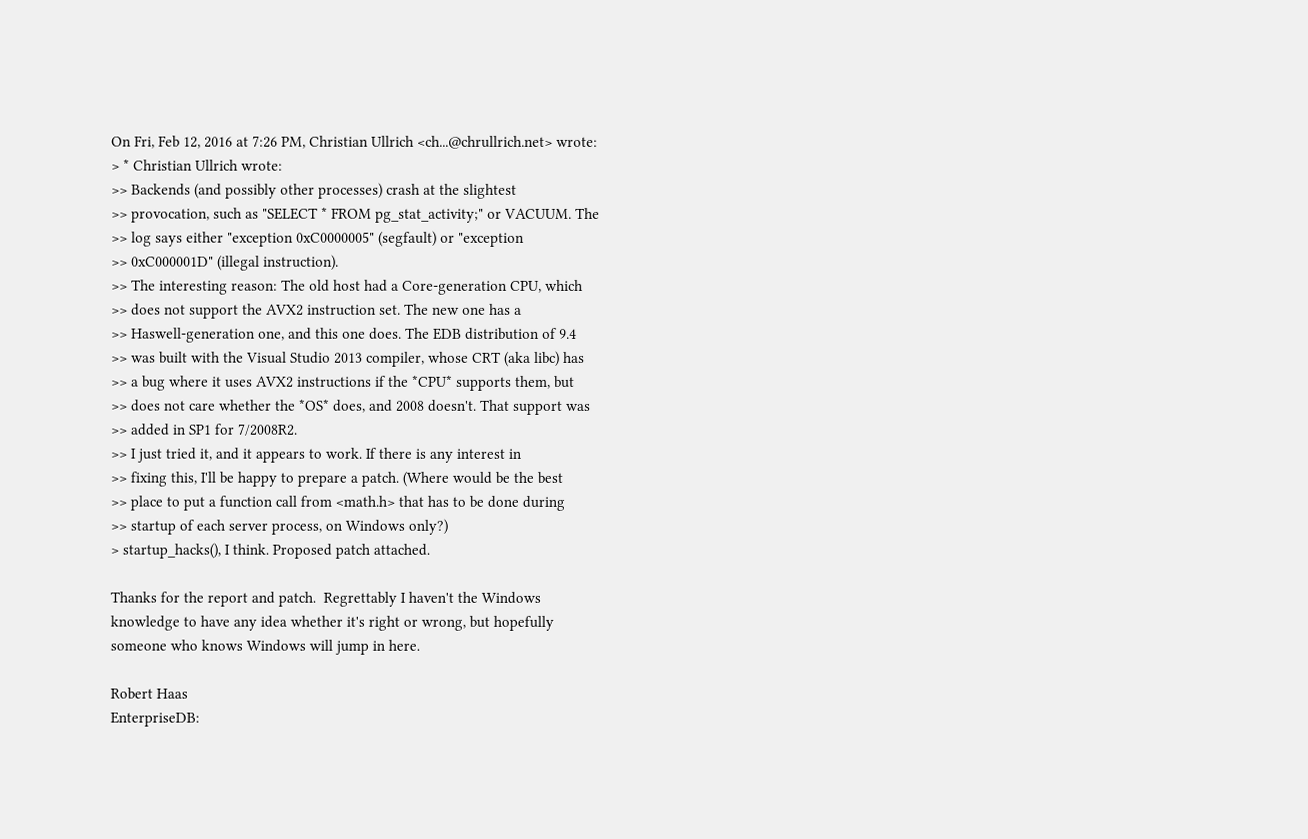On Fri, Feb 12, 2016 at 7:26 PM, Christian Ullrich <ch...@chrullrich.net> wrote:
> * Christian Ullrich wrote:
>> Backends (and possibly other processes) crash at the slightest
>> provocation, such as "SELECT * FROM pg_stat_activity;" or VACUUM. The
>> log says either "exception 0xC0000005" (segfault) or "exception
>> 0xC000001D" (illegal instruction).
>> The interesting reason: The old host had a Core-generation CPU, which
>> does not support the AVX2 instruction set. The new one has a
>> Haswell-generation one, and this one does. The EDB distribution of 9.4
>> was built with the Visual Studio 2013 compiler, whose CRT (aka libc) has
>> a bug where it uses AVX2 instructions if the *CPU* supports them, but
>> does not care whether the *OS* does, and 2008 doesn't. That support was
>> added in SP1 for 7/2008R2.
>> I just tried it, and it appears to work. If there is any interest in
>> fixing this, I'll be happy to prepare a patch. (Where would be the best
>> place to put a function call from <math.h> that has to be done during
>> startup of each server process, on Windows only?)
> startup_hacks(), I think. Proposed patch attached.

Thanks for the report and patch.  Regrettably I haven't the Windows
knowledge to have any idea whether it's right or wrong, but hopefully
someone who knows Windows will jump in here.

Robert Haas
EnterpriseDB: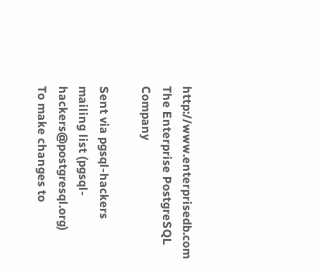http://www.enterprisedb.com
The Enterprise PostgreSQL Company

Sent via pgsql-hackers mailing list (pgsql-hackers@postgresql.org)
To make changes to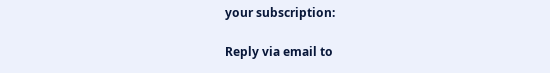your subscription:

Reply via email to